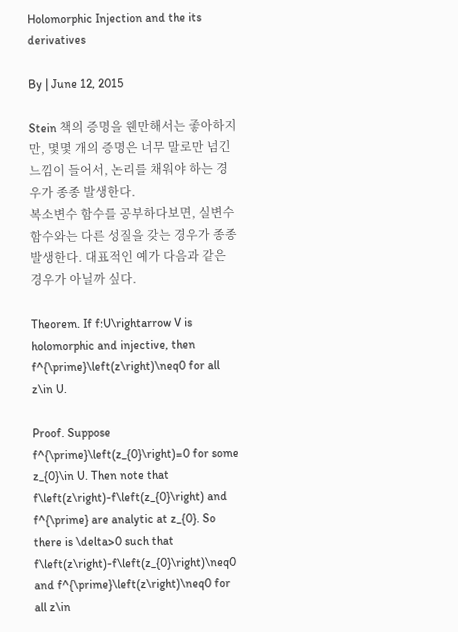Holomorphic Injection and the its derivatives

By | June 12, 2015

Stein 책의 증명을 웬만해서는 좋아하지만, 몇몇 개의 증명은 너무 말로만 넘긴 느낌이 들어서, 논리를 채워야 하는 경우가 종종 발생한다.
복소변수 함수를 공부하다보면, 실변수 함수와는 다른 성질을 갖는 경우가 종종 발생한다. 대표적인 예가 다음과 같은 경우가 아닐까 싶다.

Theorem. If f:U\rightarrow V is holomorphic and injective, then f^{\prime}\left(z\right)\neq0 for all z\in U.

Proof. Suppose f^{\prime}\left(z_{0}\right)=0 for some z_{0}\in U. Then note that f\left(z\right)-f\left(z_{0}\right) and f^{\prime} are analytic at z_{0}. So there is \delta>0 such that f\left(z\right)-f\left(z_{0}\right)\neq0 and f^{\prime}\left(z\right)\neq0 for all z\in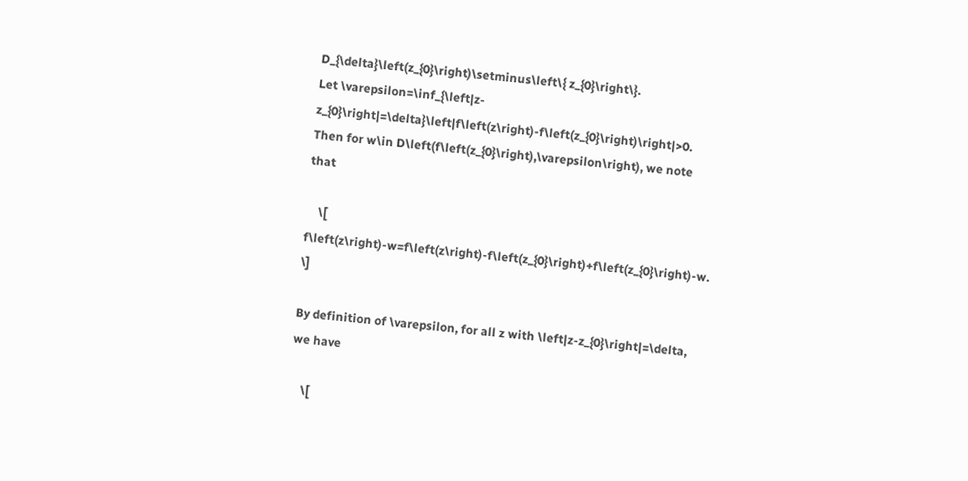D_{\delta}\left(z_{0}\right)\setminus\left\{ z_{0}\right\}.
Let \varepsilon=\inf_{\left|z-z_{0}\right|=\delta}\left|f\left(z\right)-f\left(z_{0}\right)\right|>0. Then for w\in D\left(f\left(z_{0}\right),\varepsilon\right), we note that

    \[ f\left(z\right)-w=f\left(z\right)-f\left(z_{0}\right)+f\left(z_{0}\right)-w. \]

By definition of \varepsilon, for all z with \left|z-z_{0}\right|=\delta, we have

    \[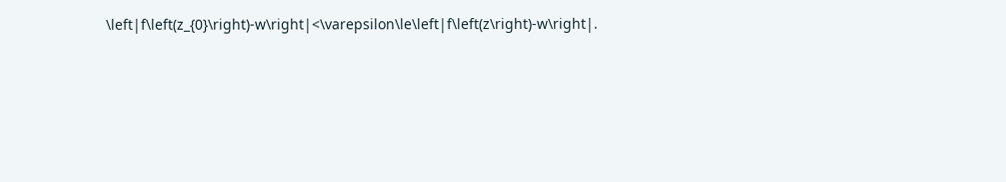\left|f\left(z_{0}\right)-w\right|<\varepsilon\le\left|f\left(z\right)-w\right|.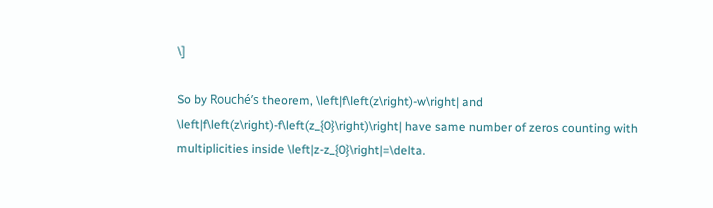\]

So by Rouché’s theorem, \left|f\left(z\right)-w\right| and \left|f\left(z\right)-f\left(z_{0}\right)\right| have same number of zeros counting with multiplicities inside \left|z-z_{0}\right|=\delta.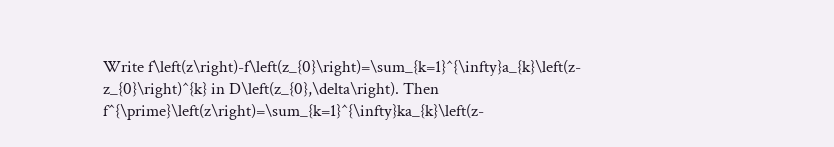Write f\left(z\right)-f\left(z_{0}\right)=\sum_{k=1}^{\infty}a_{k}\left(z-z_{0}\right)^{k} in D\left(z_{0},\delta\right). Then f^{\prime}\left(z\right)=\sum_{k=1}^{\infty}ka_{k}\left(z-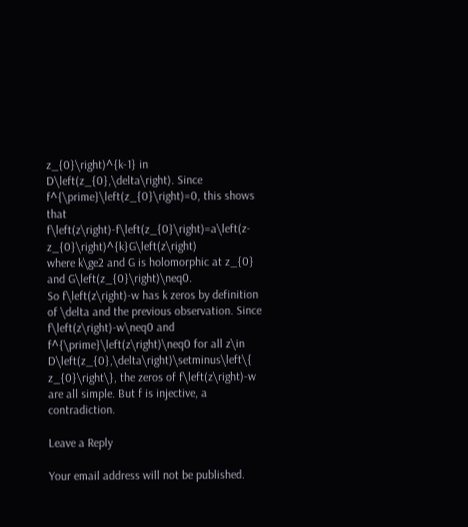z_{0}\right)^{k-1} in D\left(z_{0},\delta\right). Since f^{\prime}\left(z_{0}\right)=0, this shows that f\left(z\right)-f\left(z_{0}\right)=a\left(z-z_{0}\right)^{k}G\left(z\right)
where k\ge2 and G is holomorphic at z_{0} and G\left(z_{0}\right)\neq0.
So f\left(z\right)-w has k zeros by definition of \delta and the previous observation. Since f\left(z\right)-w\neq0 and f^{\prime}\left(z\right)\neq0 for all z\in D\left(z_{0},\delta\right)\setminus\left\{ z_{0}\right\}, the zeros of f\left(z\right)-w are all simple. But f is injective, a contradiction.

Leave a Reply

Your email address will not be published.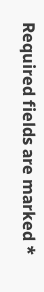Required fields are marked *